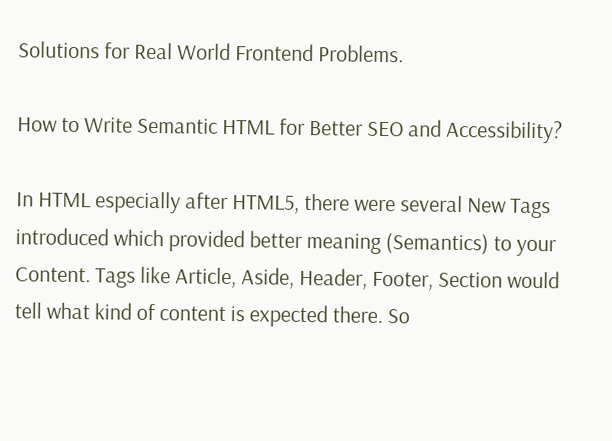Solutions for Real World Frontend Problems.

How to Write Semantic HTML for Better SEO and Accessibility?

In HTML especially after HTML5, there were several New Tags introduced which provided better meaning (Semantics) to your Content. Tags like Article, Aside, Header, Footer, Section would tell what kind of content is expected there. So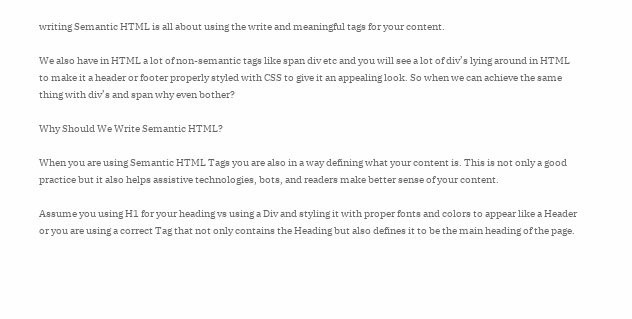writing Semantic HTML is all about using the write and meaningful tags for your content.

We also have in HTML a lot of non-semantic tags like span div etc and you will see a lot of div’s lying around in HTML to make it a header or footer properly styled with CSS to give it an appealing look. So when we can achieve the same thing with div’s and span why even bother?

Why Should We Write Semantic HTML?

When you are using Semantic HTML Tags you are also in a way defining what your content is. This is not only a good practice but it also helps assistive technologies, bots, and readers make better sense of your content.

Assume you using H1 for your heading vs using a Div and styling it with proper fonts and colors to appear like a Header or you are using a correct Tag that not only contains the Heading but also defines it to be the main heading of the page.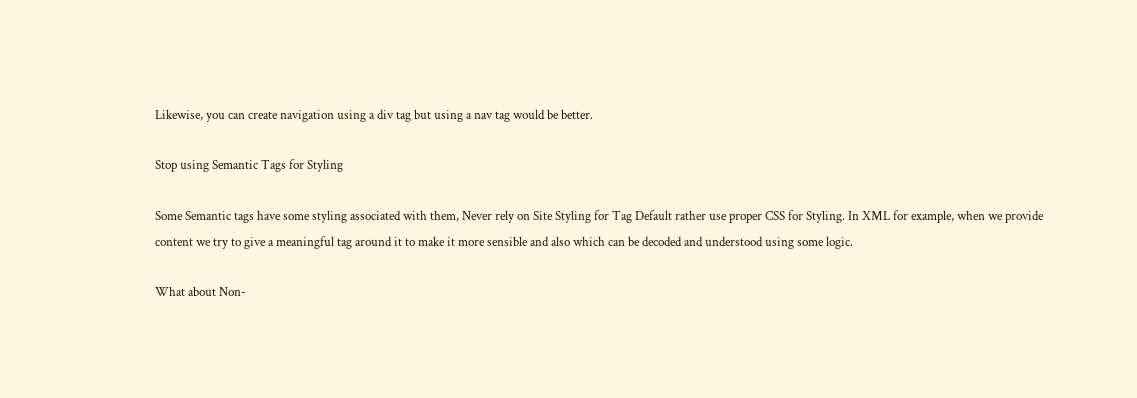Likewise, you can create navigation using a div tag but using a nav tag would be better.

Stop using Semantic Tags for Styling

Some Semantic tags have some styling associated with them, Never rely on Site Styling for Tag Default rather use proper CSS for Styling. In XML for example, when we provide content we try to give a meaningful tag around it to make it more sensible and also which can be decoded and understood using some logic.

What about Non-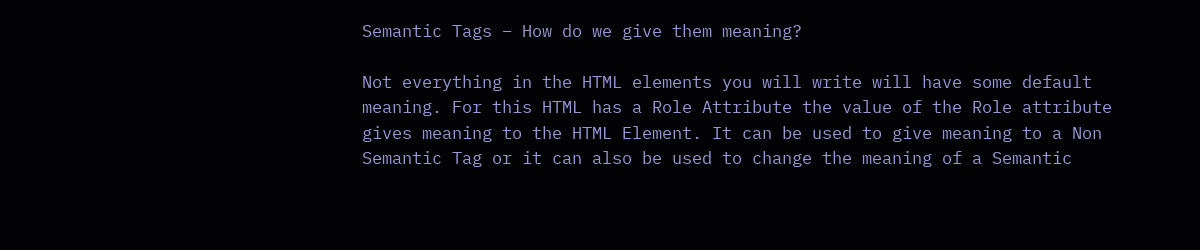Semantic Tags – How do we give them meaning?

Not everything in the HTML elements you will write will have some default meaning. For this HTML has a Role Attribute the value of the Role attribute gives meaning to the HTML Element. It can be used to give meaning to a Non Semantic Tag or it can also be used to change the meaning of a Semantic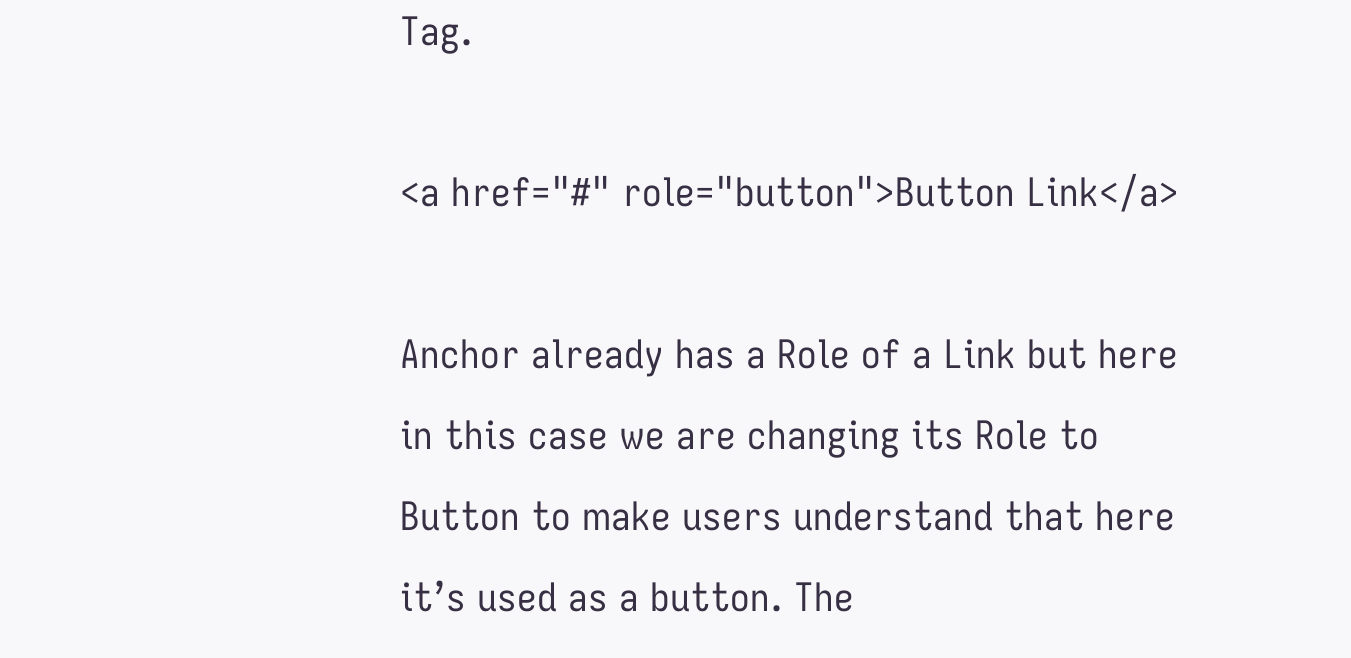Tag.

<a href="#" role="button">Button Link</a>

Anchor already has a Role of a Link but here in this case we are changing its Role to Button to make users understand that here it’s used as a button. The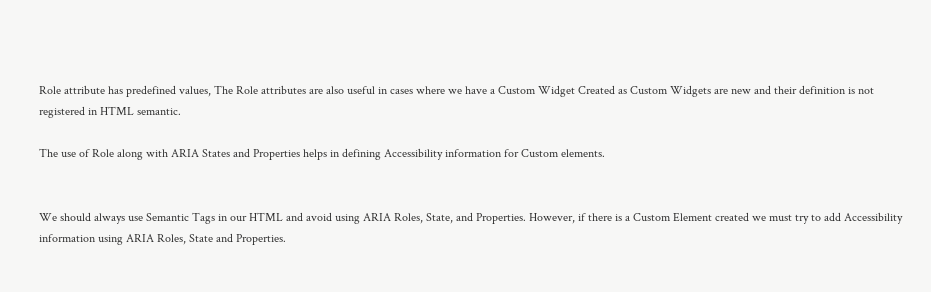Role attribute has predefined values, The Role attributes are also useful in cases where we have a Custom Widget Created as Custom Widgets are new and their definition is not registered in HTML semantic.

The use of Role along with ARIA States and Properties helps in defining Accessibility information for Custom elements.


We should always use Semantic Tags in our HTML and avoid using ARIA Roles, State, and Properties. However, if there is a Custom Element created we must try to add Accessibility information using ARIA Roles, State and Properties.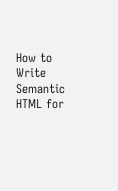How to Write Semantic HTML for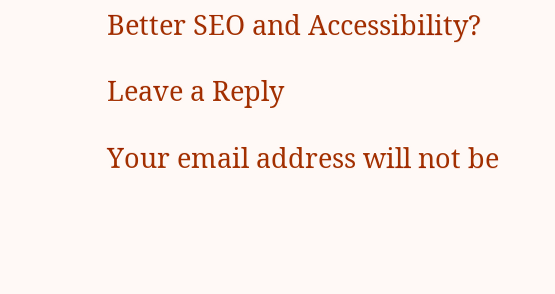Better SEO and Accessibility?

Leave a Reply

Your email address will not be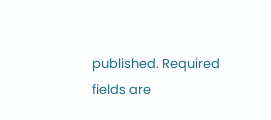published. Required fields are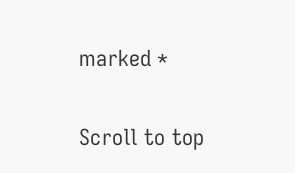marked *

Scroll to top